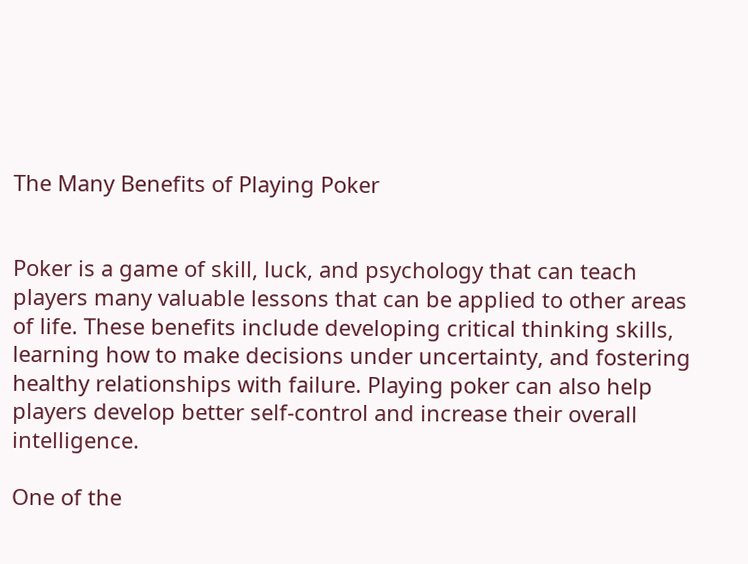The Many Benefits of Playing Poker


Poker is a game of skill, luck, and psychology that can teach players many valuable lessons that can be applied to other areas of life. These benefits include developing critical thinking skills, learning how to make decisions under uncertainty, and fostering healthy relationships with failure. Playing poker can also help players develop better self-control and increase their overall intelligence.

One of the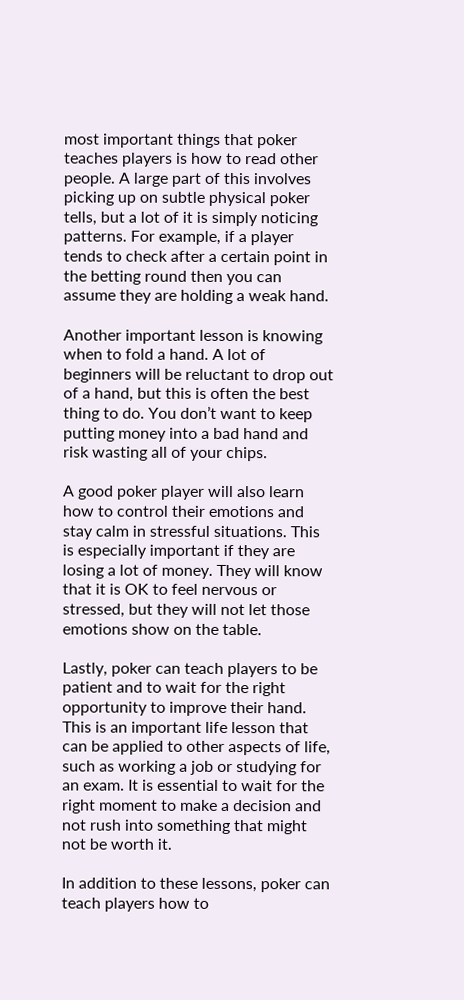most important things that poker teaches players is how to read other people. A large part of this involves picking up on subtle physical poker tells, but a lot of it is simply noticing patterns. For example, if a player tends to check after a certain point in the betting round then you can assume they are holding a weak hand.

Another important lesson is knowing when to fold a hand. A lot of beginners will be reluctant to drop out of a hand, but this is often the best thing to do. You don’t want to keep putting money into a bad hand and risk wasting all of your chips.

A good poker player will also learn how to control their emotions and stay calm in stressful situations. This is especially important if they are losing a lot of money. They will know that it is OK to feel nervous or stressed, but they will not let those emotions show on the table.

Lastly, poker can teach players to be patient and to wait for the right opportunity to improve their hand. This is an important life lesson that can be applied to other aspects of life, such as working a job or studying for an exam. It is essential to wait for the right moment to make a decision and not rush into something that might not be worth it.

In addition to these lessons, poker can teach players how to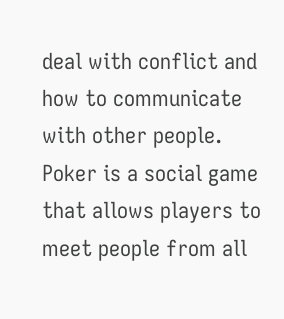deal with conflict and how to communicate with other people. Poker is a social game that allows players to meet people from all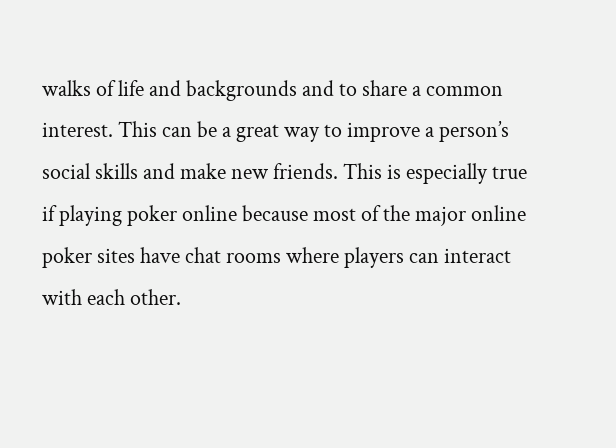walks of life and backgrounds and to share a common interest. This can be a great way to improve a person’s social skills and make new friends. This is especially true if playing poker online because most of the major online poker sites have chat rooms where players can interact with each other.